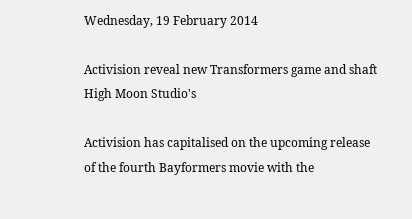Wednesday, 19 February 2014

Activision reveal new Transformers game and shaft High Moon Studio's

Activision has capitalised on the upcoming release of the fourth Bayformers movie with the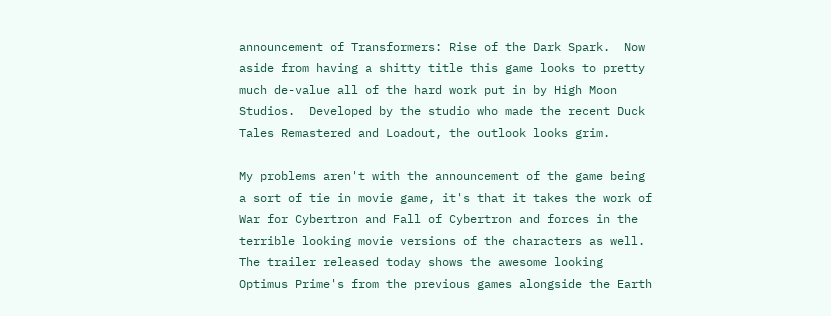announcement of Transformers: Rise of the Dark Spark.  Now aside from having a shitty title this game looks to pretty much de-value all of the hard work put in by High Moon Studios.  Developed by the studio who made the recent Duck Tales Remastered and Loadout, the outlook looks grim.

My problems aren't with the announcement of the game being a sort of tie in movie game, it's that it takes the work of War for Cybertron and Fall of Cybertron and forces in the terrible looking movie versions of the characters as well.  The trailer released today shows the awesome looking Optimus Prime's from the previous games alongside the Earth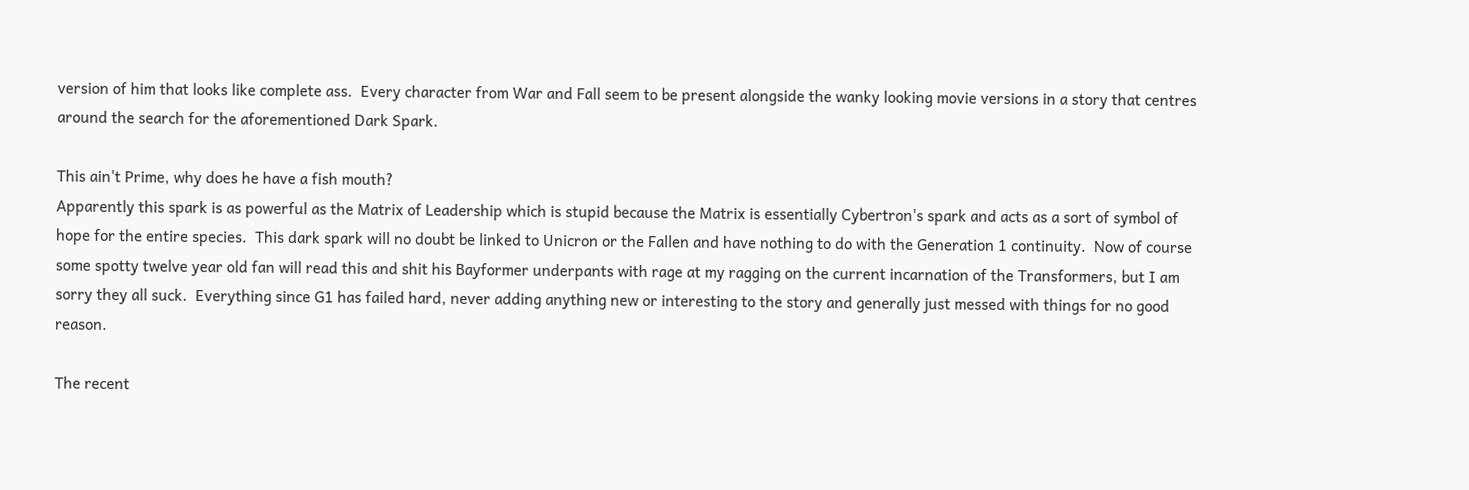version of him that looks like complete ass.  Every character from War and Fall seem to be present alongside the wanky looking movie versions in a story that centres around the search for the aforementioned Dark Spark.

This ain't Prime, why does he have a fish mouth?
Apparently this spark is as powerful as the Matrix of Leadership which is stupid because the Matrix is essentially Cybertron's spark and acts as a sort of symbol of hope for the entire species.  This dark spark will no doubt be linked to Unicron or the Fallen and have nothing to do with the Generation 1 continuity.  Now of course some spotty twelve year old fan will read this and shit his Bayformer underpants with rage at my ragging on the current incarnation of the Transformers, but I am sorry they all suck.  Everything since G1 has failed hard, never adding anything new or interesting to the story and generally just messed with things for no good reason.

The recent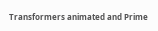Transformers animated and Prime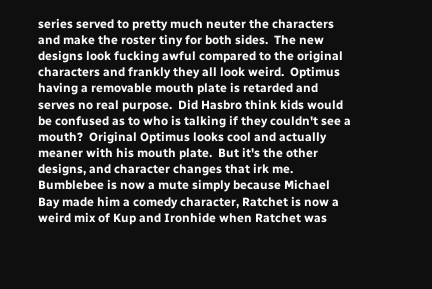series served to pretty much neuter the characters and make the roster tiny for both sides.  The new designs look fucking awful compared to the original characters and frankly they all look weird.  Optimus having a removable mouth plate is retarded and serves no real purpose.  Did Hasbro think kids would be confused as to who is talking if they couldn't see a mouth?  Original Optimus looks cool and actually meaner with his mouth plate.  But it's the other designs, and character changes that irk me.  Bumblebee is now a mute simply because Michael Bay made him a comedy character, Ratchet is now a weird mix of Kup and Ironhide when Ratchet was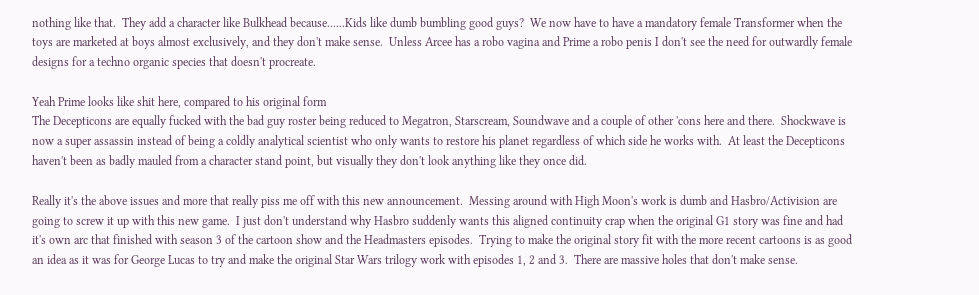nothing like that.  They add a character like Bulkhead because......Kids like dumb bumbling good guys?  We now have to have a mandatory female Transformer when the toys are marketed at boys almost exclusively, and they don't make sense.  Unless Arcee has a robo vagina and Prime a robo penis I don't see the need for outwardly female designs for a techno organic species that doesn't procreate.

Yeah Prime looks like shit here, compared to his original form
The Decepticons are equally fucked with the bad guy roster being reduced to Megatron, Starscream, Soundwave and a couple of other 'cons here and there.  Shockwave is now a super assassin instead of being a coldly analytical scientist who only wants to restore his planet regardless of which side he works with.  At least the Decepticons haven't been as badly mauled from a character stand point, but visually they don't look anything like they once did.

Really it's the above issues and more that really piss me off with this new announcement.  Messing around with High Moon's work is dumb and Hasbro/Activision are going to screw it up with this new game.  I just don't understand why Hasbro suddenly wants this aligned continuity crap when the original G1 story was fine and had it's own arc that finished with season 3 of the cartoon show and the Headmasters episodes.  Trying to make the original story fit with the more recent cartoons is as good an idea as it was for George Lucas to try and make the original Star Wars trilogy work with episodes 1, 2 and 3.  There are massive holes that don't make sense.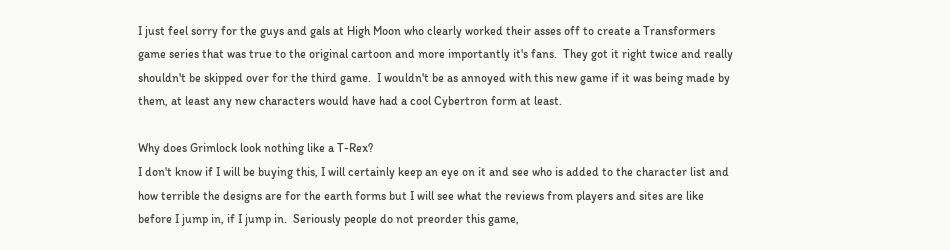I just feel sorry for the guys and gals at High Moon who clearly worked their asses off to create a Transformers game series that was true to the original cartoon and more importantly it's fans.  They got it right twice and really shouldn't be skipped over for the third game.  I wouldn't be as annoyed with this new game if it was being made by them, at least any new characters would have had a cool Cybertron form at least.

Why does Grimlock look nothing like a T-Rex?
I don't know if I will be buying this, I will certainly keep an eye on it and see who is added to the character list and how terrible the designs are for the earth forms but I will see what the reviews from players and sites are like before I jump in, if I jump in.  Seriously people do not preorder this game,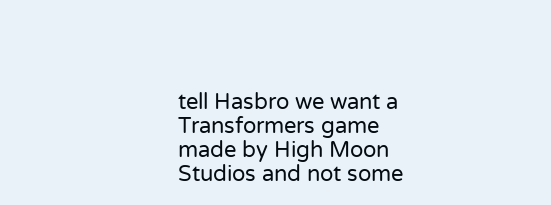tell Hasbro we want a Transformers game made by High Moon Studios and not some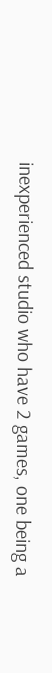inexperienced studio who have 2 games, one being a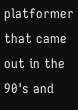platformer that came out in the 90's and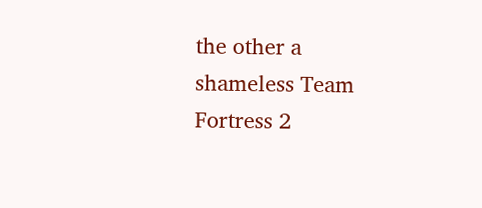the other a shameless Team Fortress 2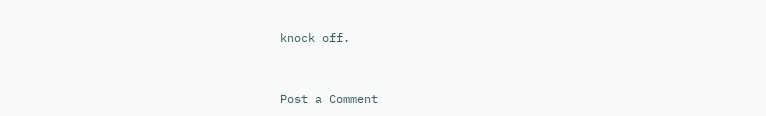knock off.


Post a Comment